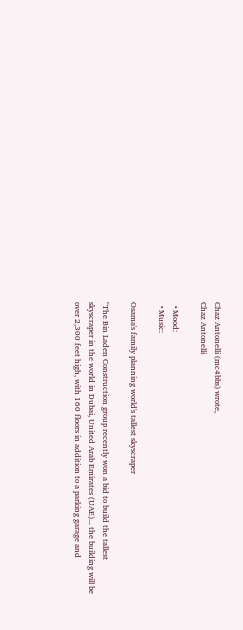Chaz Antonelli (mc4bbs) wrote,
Chaz Antonelli

  • Mood:
  • Music:

Osama's family planning world's tallest skyscraper

"The Bin Laden Construction group recently won a bid to build the tallest skyscraper in the world in Dubai, United Arab Emirates (UAE)... the building will be over 2,300 feet high, with 160 floors in addition to a parking garage and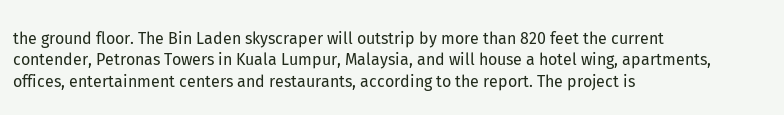the ground floor. The Bin Laden skyscraper will outstrip by more than 820 feet the current contender, Petronas Towers in Kuala Lumpur, Malaysia, and will house a hotel wing, apartments, offices, entertainment centers and restaurants, according to the report. The project is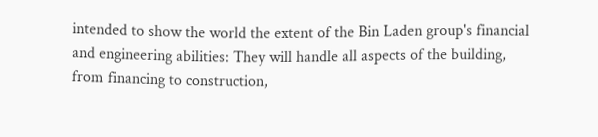intended to show the world the extent of the Bin Laden group's financial and engineering abilities: They will handle all aspects of the building, from financing to construction,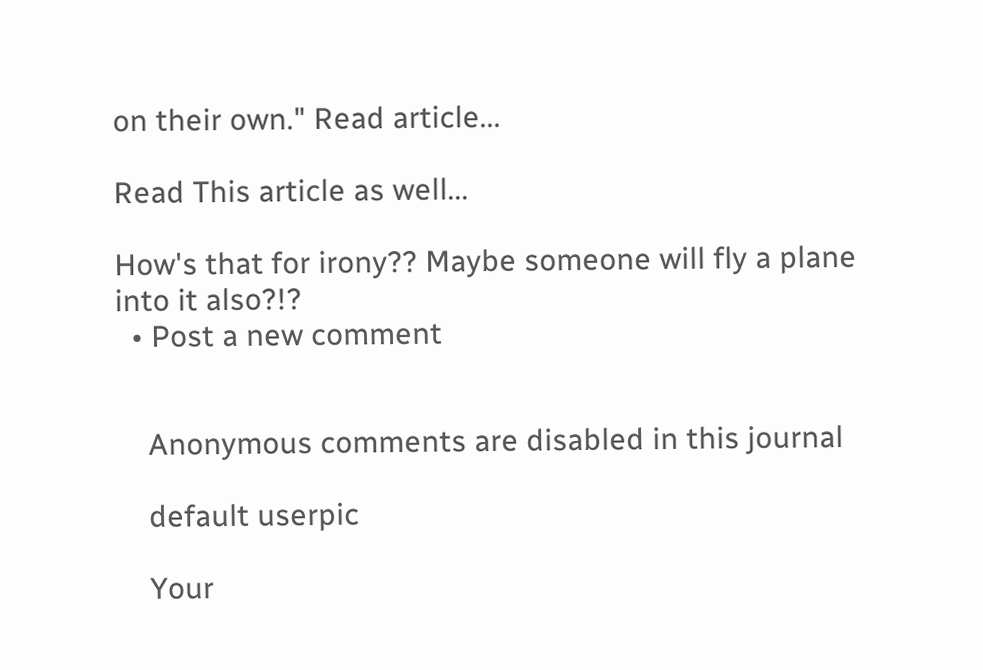on their own." Read article...

Read This article as well...

How's that for irony?? Maybe someone will fly a plane into it also?!?
  • Post a new comment


    Anonymous comments are disabled in this journal

    default userpic

    Your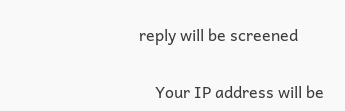reply will be screened

    Your IP address will be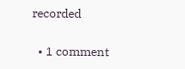recorded

  • 1 comment